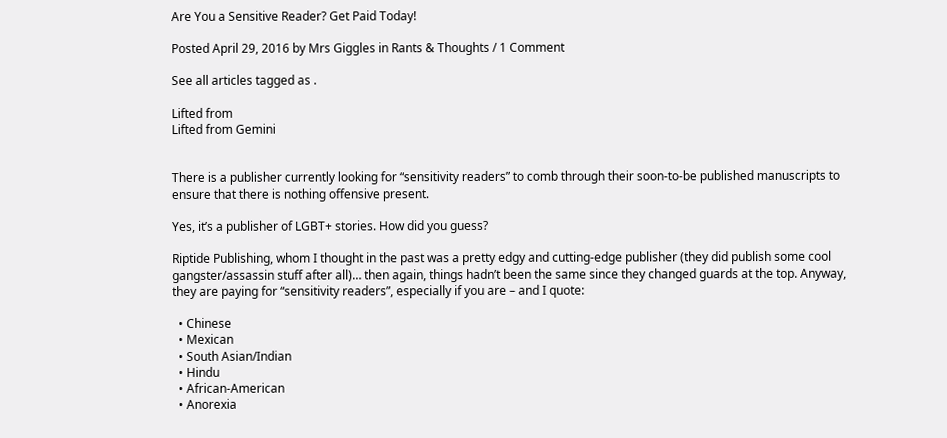Are You a Sensitive Reader? Get Paid Today!

Posted April 29, 2016 by Mrs Giggles in Rants & Thoughts / 1 Comment

See all articles tagged as .

Lifted from
Lifted from Gemini


There is a publisher currently looking for “sensitivity readers” to comb through their soon-to-be published manuscripts to ensure that there is nothing offensive present.

Yes, it’s a publisher of LGBT+ stories. How did you guess?

Riptide Publishing, whom I thought in the past was a pretty edgy and cutting-edge publisher (they did publish some cool gangster/assassin stuff after all)… then again, things hadn’t been the same since they changed guards at the top. Anyway, they are paying for “sensitivity readers”, especially if you are – and I quote:

  • Chinese
  • Mexican
  • South Asian/Indian
  • Hindu
  • African-American
  • Anorexia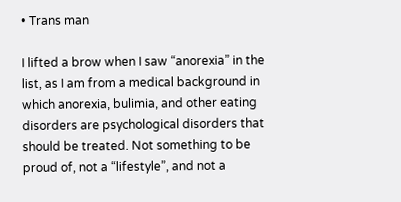• Trans man

I lifted a brow when I saw “anorexia” in the list, as I am from a medical background in which anorexia, bulimia, and other eating disorders are psychological disorders that should be treated. Not something to be proud of, not a “lifestyle”, and not a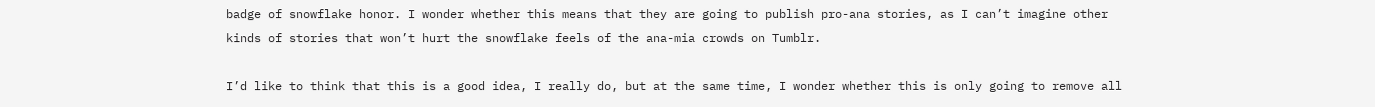badge of snowflake honor. I wonder whether this means that they are going to publish pro-ana stories, as I can’t imagine other kinds of stories that won’t hurt the snowflake feels of the ana-mia crowds on Tumblr.

I’d like to think that this is a good idea, I really do, but at the same time, I wonder whether this is only going to remove all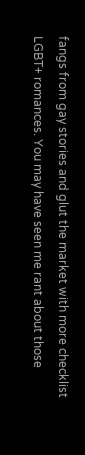fangs from gay stories and glut the market with more checklist LGBT+ romances. You may have seen me rant about those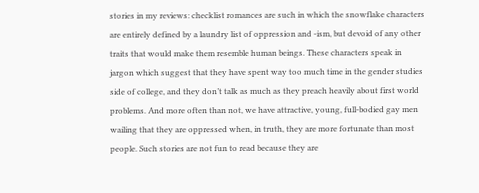stories in my reviews: checklist romances are such in which the snowflake characters are entirely defined by a laundry list of oppression and -ism, but devoid of any other traits that would make them resemble human beings. These characters speak in jargon which suggest that they have spent way too much time in the gender studies side of college, and they don’t talk as much as they preach heavily about first world problems. And more often than not, we have attractive, young, full-bodied gay men wailing that they are oppressed when, in truth, they are more fortunate than most people. Such stories are not fun to read because they are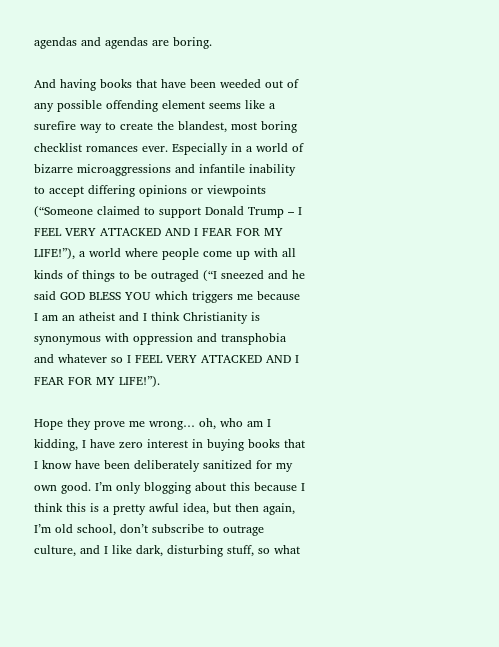agendas and agendas are boring.

And having books that have been weeded out of any possible offending element seems like a surefire way to create the blandest, most boring checklist romances ever. Especially in a world of bizarre microaggressions and infantile inability to accept differing opinions or viewpoints (“Someone claimed to support Donald Trump – I FEEL VERY ATTACKED AND I FEAR FOR MY LIFE!”), a world where people come up with all kinds of things to be outraged (“I sneezed and he said GOD BLESS YOU which triggers me because I am an atheist and I think Christianity is synonymous with oppression and transphobia and whatever so I FEEL VERY ATTACKED AND I FEAR FOR MY LIFE!”).

Hope they prove me wrong… oh, who am I kidding, I have zero interest in buying books that I know have been deliberately sanitized for my own good. I’m only blogging about this because I think this is a pretty awful idea, but then again, I’m old school, don’t subscribe to outrage culture, and I like dark, disturbing stuff, so what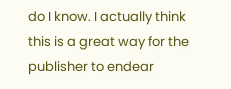do I know. I actually think this is a great way for the publisher to endear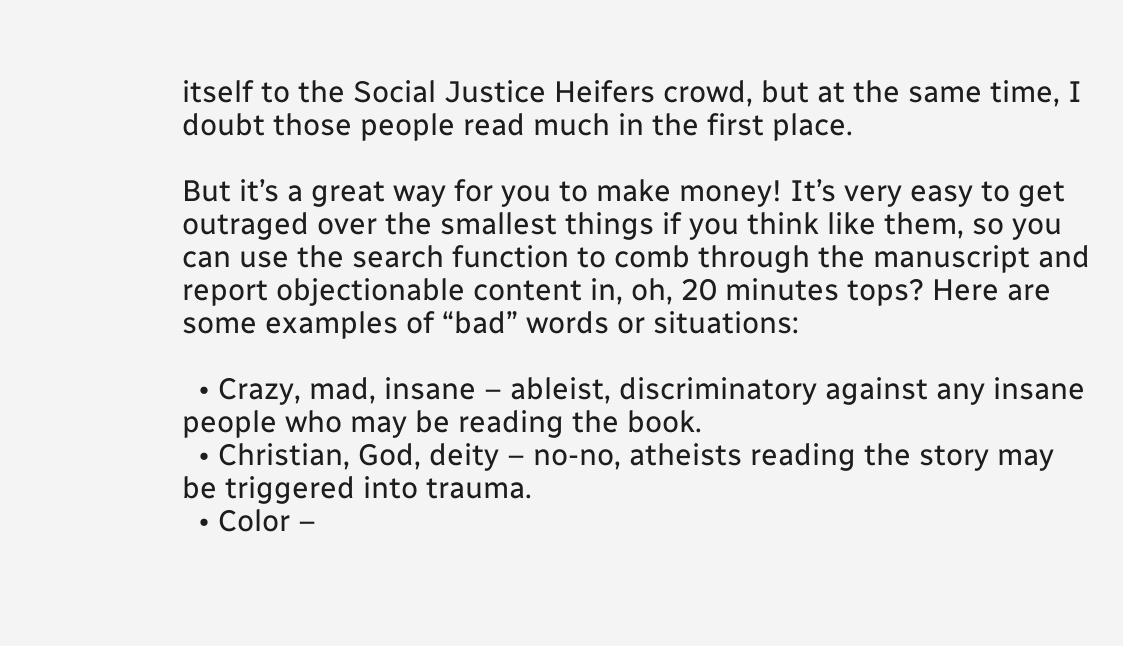itself to the Social Justice Heifers crowd, but at the same time, I doubt those people read much in the first place.

But it’s a great way for you to make money! It’s very easy to get outraged over the smallest things if you think like them, so you can use the search function to comb through the manuscript and report objectionable content in, oh, 20 minutes tops? Here are some examples of “bad” words or situations:

  • Crazy, mad, insane – ableist, discriminatory against any insane people who may be reading the book.
  • Christian, God, deity – no-no, atheists reading the story may be triggered into trauma.
  • Color –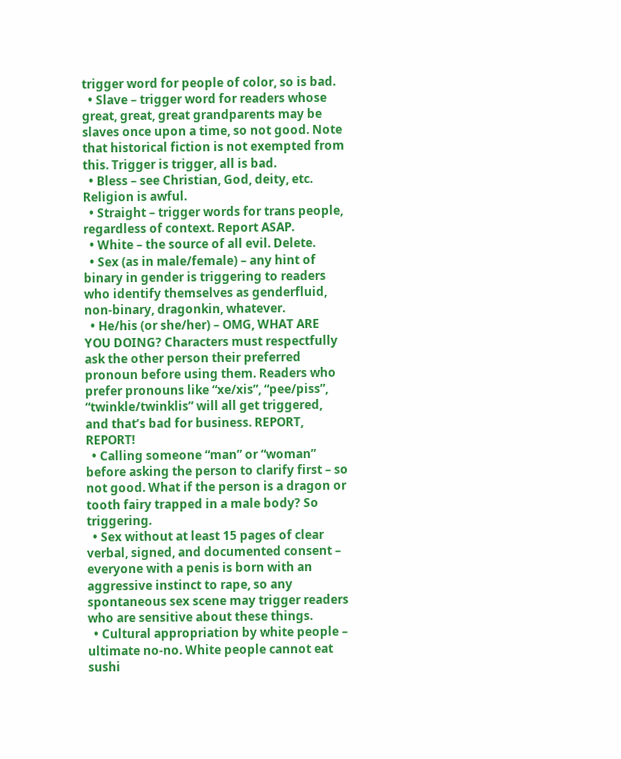trigger word for people of color, so is bad.
  • Slave – trigger word for readers whose great, great, great grandparents may be slaves once upon a time, so not good. Note that historical fiction is not exempted from this. Trigger is trigger, all is bad.
  • Bless – see Christian, God, deity, etc. Religion is awful.
  • Straight – trigger words for trans people, regardless of context. Report ASAP.
  • White – the source of all evil. Delete.
  • Sex (as in male/female) – any hint of binary in gender is triggering to readers who identify themselves as genderfluid, non-binary, dragonkin, whatever.
  • He/his (or she/her) – OMG, WHAT ARE YOU DOING? Characters must respectfully ask the other person their preferred pronoun before using them. Readers who prefer pronouns like “xe/xis”, “pee/piss”, “twinkle/twinklis” will all get triggered, and that’s bad for business. REPORT, REPORT!
  • Calling someone “man” or “woman” before asking the person to clarify first – so not good. What if the person is a dragon or tooth fairy trapped in a male body? So triggering.
  • Sex without at least 15 pages of clear verbal, signed, and documented consent – everyone with a penis is born with an aggressive instinct to rape, so any spontaneous sex scene may trigger readers who are sensitive about these things.
  • Cultural appropriation by white people – ultimate no-no. White people cannot eat sushi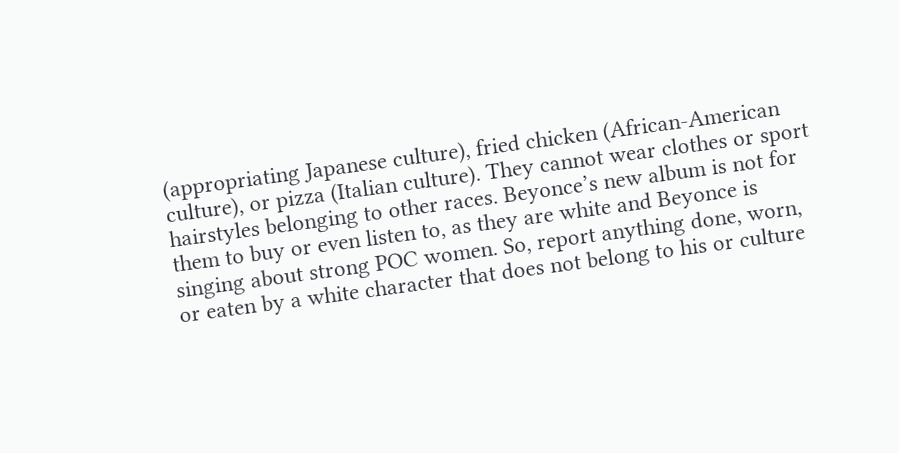(appropriating Japanese culture), fried chicken (African-American culture), or pizza (Italian culture). They cannot wear clothes or sport hairstyles belonging to other races. Beyonce’s new album is not for them to buy or even listen to, as they are white and Beyonce is singing about strong POC women. So, report anything done, worn, or eaten by a white character that does not belong to his or culture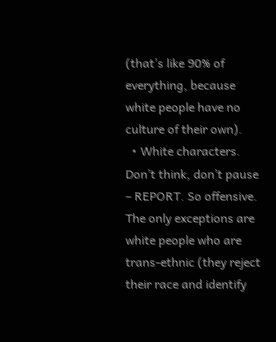(that’s like 90% of everything, because white people have no culture of their own).
  • White characters. Don’t think, don’t pause – REPORT. So offensive. The only exceptions are white people who are trans-ethnic (they reject their race and identify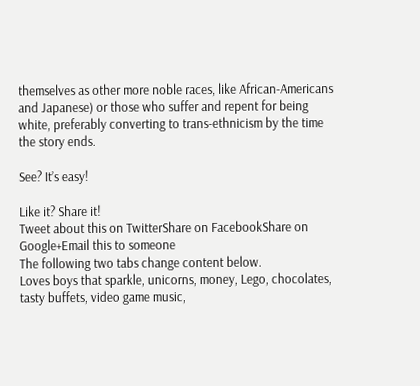themselves as other more noble races, like African-Americans and Japanese) or those who suffer and repent for being white, preferably converting to trans-ethnicism by the time the story ends.

See? It’s easy!

Like it? Share it!
Tweet about this on TwitterShare on FacebookShare on Google+Email this to someone
The following two tabs change content below.
Loves boys that sparkle, unicorns, money, Lego, chocolates, tasty buffets, video game music,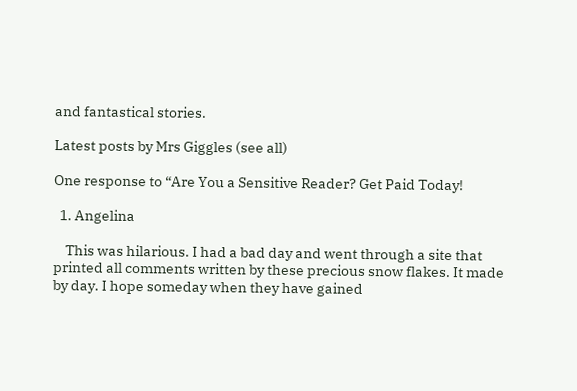and fantastical stories.

Latest posts by Mrs Giggles (see all)

One response to “Are You a Sensitive Reader? Get Paid Today!

  1. Angelina

    This was hilarious. I had a bad day and went through a site that printed all comments written by these precious snow flakes. It made by day. I hope someday when they have gained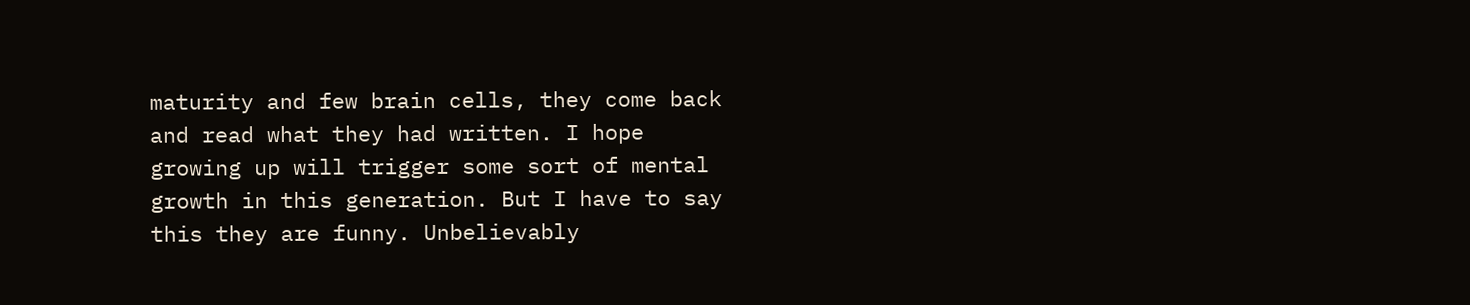maturity and few brain cells, they come back and read what they had written. I hope growing up will trigger some sort of mental growth in this generation. But I have to say this they are funny. Unbelievably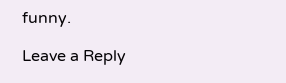funny.

Leave a Reply